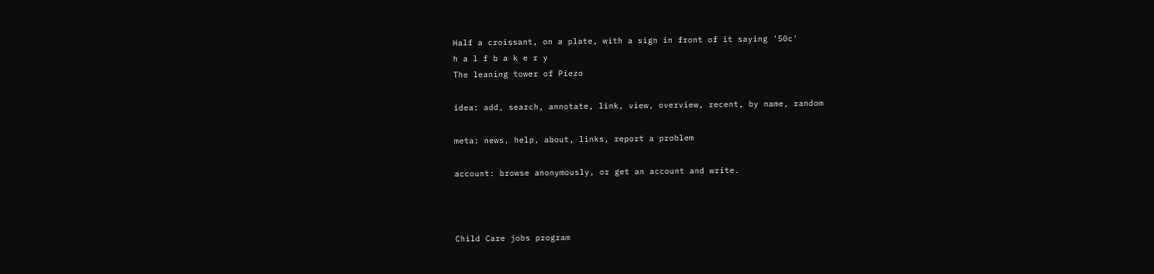Half a croissant, on a plate, with a sign in front of it saying '50c'
h a l f b a k e r y
The leaning tower of Piezo

idea: add, search, annotate, link, view, overview, recent, by name, random

meta: news, help, about, links, report a problem

account: browse anonymously, or get an account and write.



Child Care jobs program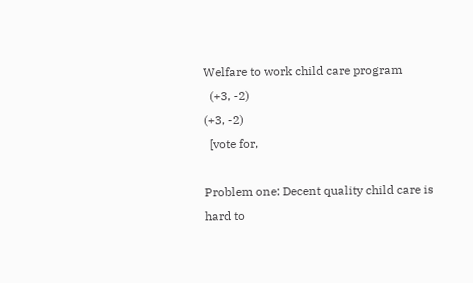Welfare to work child care program
  (+3, -2)
(+3, -2)
  [vote for,

Problem one: Decent quality child care is hard to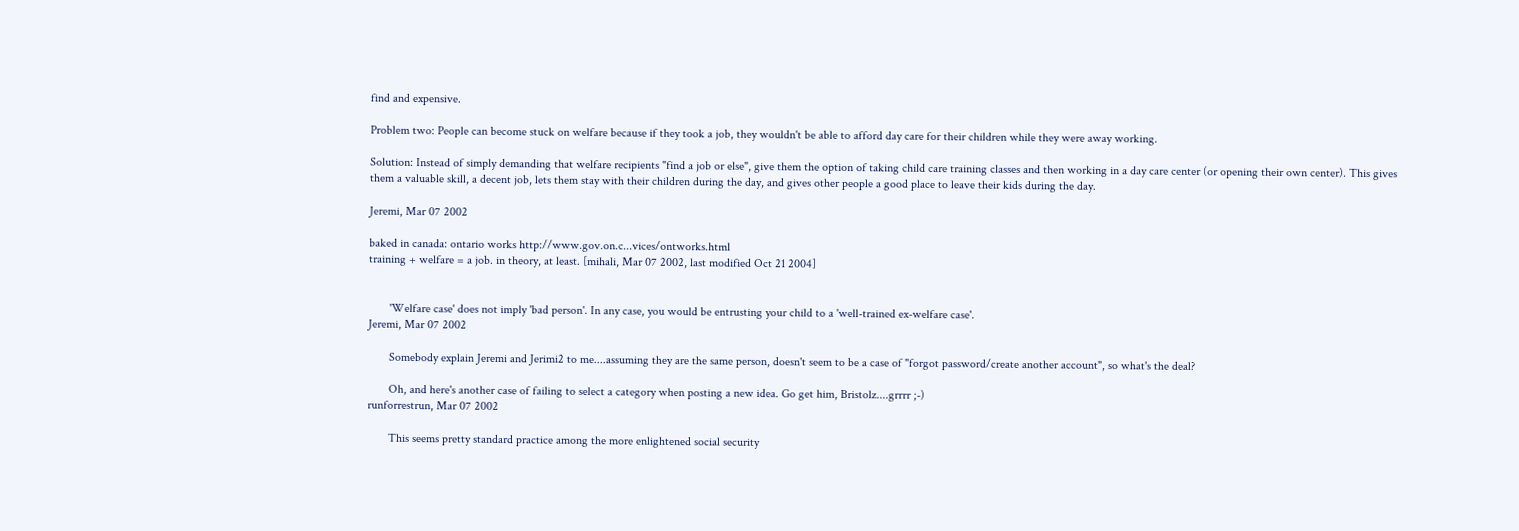find and expensive.

Problem two: People can become stuck on welfare because if they took a job, they wouldn't be able to afford day care for their children while they were away working.

Solution: Instead of simply demanding that welfare recipients "find a job or else", give them the option of taking child care training classes and then working in a day care center (or opening their own center). This gives them a valuable skill, a decent job, lets them stay with their children during the day, and gives other people a good place to leave their kids during the day.

Jeremi, Mar 07 2002

baked in canada: ontario works http://www.gov.on.c...vices/ontworks.html
training + welfare = a job. in theory, at least. [mihali, Mar 07 2002, last modified Oct 21 2004]


       'Welfare case' does not imply 'bad person'. In any case, you would be entrusting your child to a 'well-trained ex-welfare case'.
Jeremi, Mar 07 2002

       Somebody explain Jeremi and Jerimi2 to me....assuming they are the same person, doesn't seem to be a case of "forgot password/create another account", so what's the deal?

       Oh, and here's another case of failing to select a category when posting a new idea. Go get him, Bristolz....grrrr ;-)
runforrestrun, Mar 07 2002

       This seems pretty standard practice among the more enlightened social security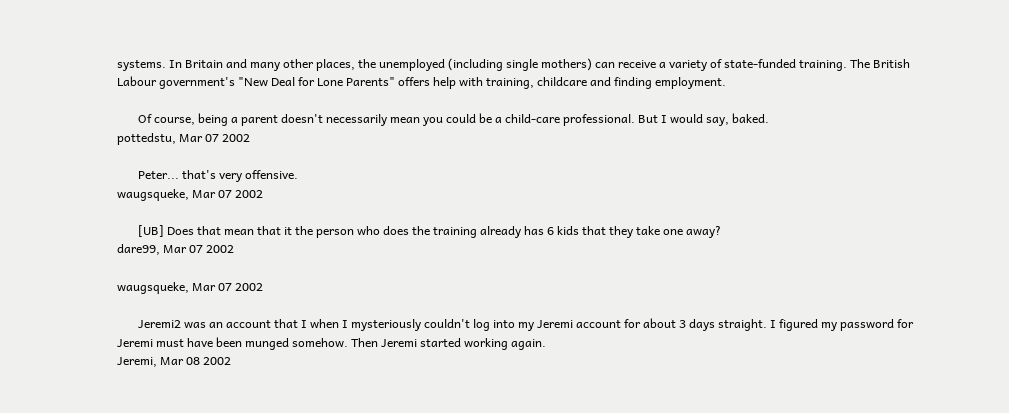systems. In Britain and many other places, the unemployed (including single mothers) can receive a variety of state-funded training. The British Labour government's "New Deal for Lone Parents" offers help with training, childcare and finding employment.

       Of course, being a parent doesn't necessarily mean you could be a child-care professional. But I would say, baked.
pottedstu, Mar 07 2002

       Peter... that's very offensive.
waugsqueke, Mar 07 2002

       [UB] Does that mean that it the person who does the training already has 6 kids that they take one away?
dare99, Mar 07 2002

waugsqueke, Mar 07 2002

       Jeremi2 was an account that I when I mysteriously couldn't log into my Jeremi account for about 3 days straight. I figured my password for Jeremi must have been munged somehow. Then Jeremi started working again.
Jeremi, Mar 08 2002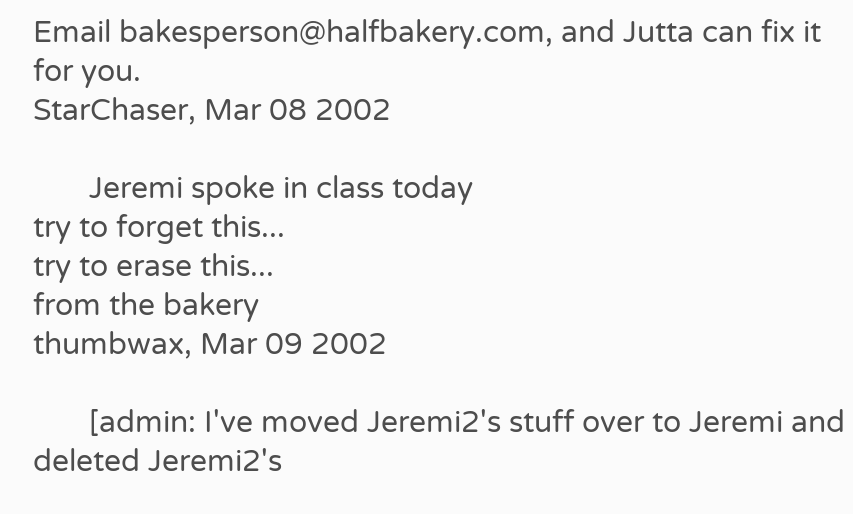Email bakesperson@halfbakery.com, and Jutta can fix it for you.
StarChaser, Mar 08 2002

       Jeremi spoke in class today
try to forget this...
try to erase this...
from the bakery
thumbwax, Mar 09 2002

       [admin: I've moved Jeremi2's stuff over to Jeremi and deleted Jeremi2's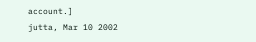account.]
jutta, Mar 10 2002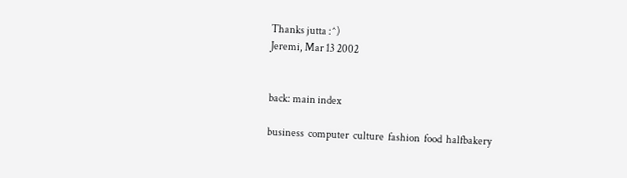Thanks jutta :^)
Jeremi, Mar 13 2002


back: main index

business  computer  culture  fashion  food  halfbakery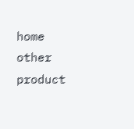home  other  product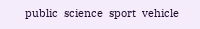public  science  sport  vehicle